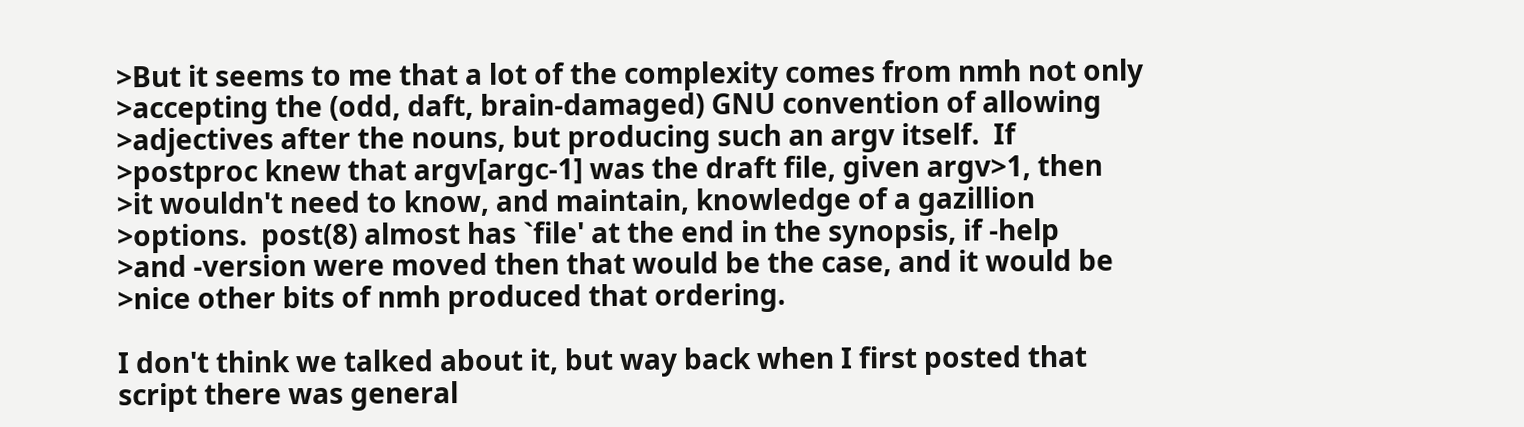>But it seems to me that a lot of the complexity comes from nmh not only
>accepting the (odd, daft, brain-damaged) GNU convention of allowing
>adjectives after the nouns, but producing such an argv itself.  If
>postproc knew that argv[argc-1] was the draft file, given argv>1, then
>it wouldn't need to know, and maintain, knowledge of a gazillion
>options.  post(8) almost has `file' at the end in the synopsis, if -help
>and -version were moved then that would be the case, and it would be
>nice other bits of nmh produced that ordering.

I don't think we talked about it, but way back when I first posted that
script there was general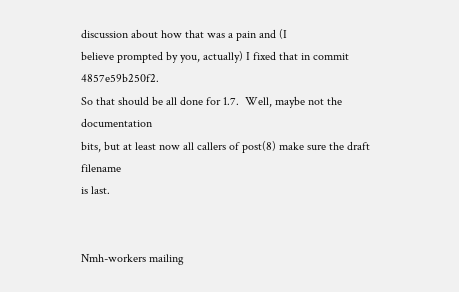discussion about how that was a pain and (I
believe prompted by you, actually) I fixed that in commit 4857e59b250f2.
So that should be all done for 1.7.  Well, maybe not the documentation
bits, but at least now all callers of post(8) make sure the draft filename
is last.


Nmh-workers mailing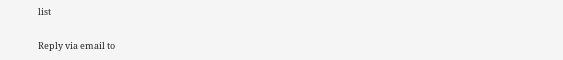list

Reply via email to